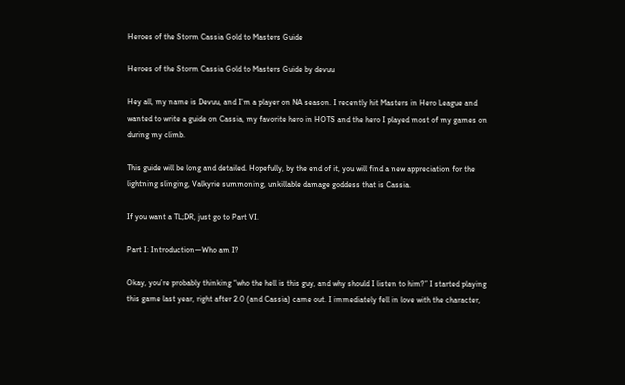Heroes of the Storm Cassia Gold to Masters Guide

Heroes of the Storm Cassia Gold to Masters Guide by devuu

Hey all, my name is Devuu, and I’m a player on NA season. I recently hit Masters in Hero League and wanted to write a guide on Cassia, my favorite hero in HOTS and the hero I played most of my games on during my climb.

This guide will be long and detailed. Hopefully, by the end of it, you will find a new appreciation for the lightning slinging, Valkyrie summoning, unkillable damage goddess that is Cassia.

If you want a TL;DR, just go to Part VI.

Part I: Introduction—Who am I?

Okay, you’re probably thinking “who the hell is this guy, and why should I listen to him?” I started playing this game last year, right after 2.0 (and Cassia) came out. I immediately fell in love with the character,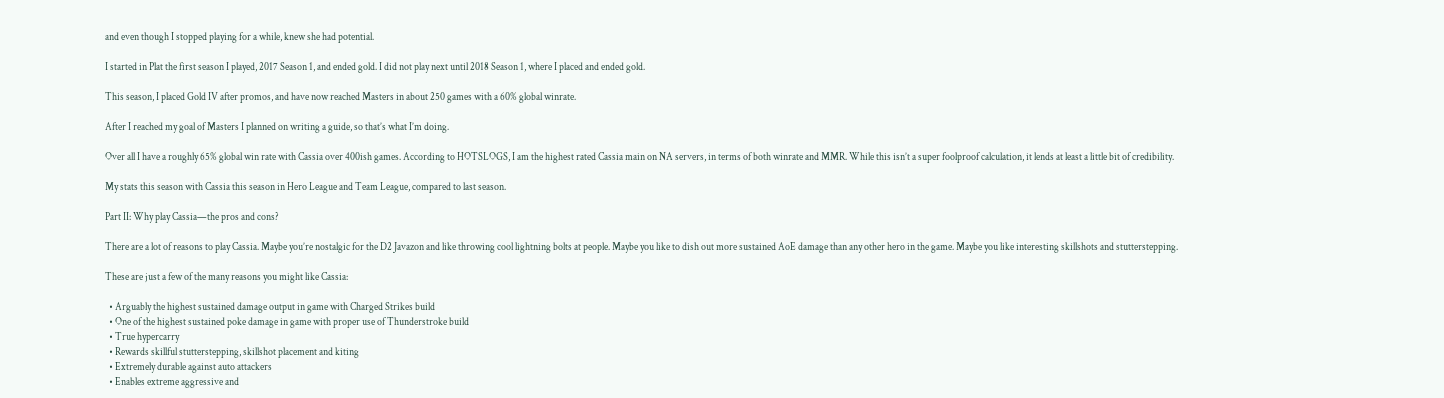and even though I stopped playing for a while, knew she had potential.

I started in Plat the first season I played, 2017 Season 1, and ended gold. I did not play next until 2018 Season 1, where I placed and ended gold.

This season, I placed Gold IV after promos, and have now reached Masters in about 250 games with a 60% global winrate.

After I reached my goal of Masters I planned on writing a guide, so that’s what I’m doing.

Over all I have a roughly 65% global win rate with Cassia over 400ish games. According to HOTSLOGS, I am the highest rated Cassia main on NA servers, in terms of both winrate and MMR. While this isn’t a super foolproof calculation, it lends at least a little bit of credibility.

My stats this season with Cassia this season in Hero League and Team League, compared to last season.

Part II: Why play Cassia—the pros and cons?

There are a lot of reasons to play Cassia. Maybe you’re nostalgic for the D2 Javazon and like throwing cool lightning bolts at people. Maybe you like to dish out more sustained AoE damage than any other hero in the game. Maybe you like interesting skillshots and stutterstepping.

These are just a few of the many reasons you might like Cassia:

  • Arguably the highest sustained damage output in game with Charged Strikes build
  • One of the highest sustained poke damage in game with proper use of Thunderstroke build
  • True hypercarry
  • Rewards skillful stutterstepping, skillshot placement and kiting
  • Extremely durable against auto attackers
  • Enables extreme aggressive and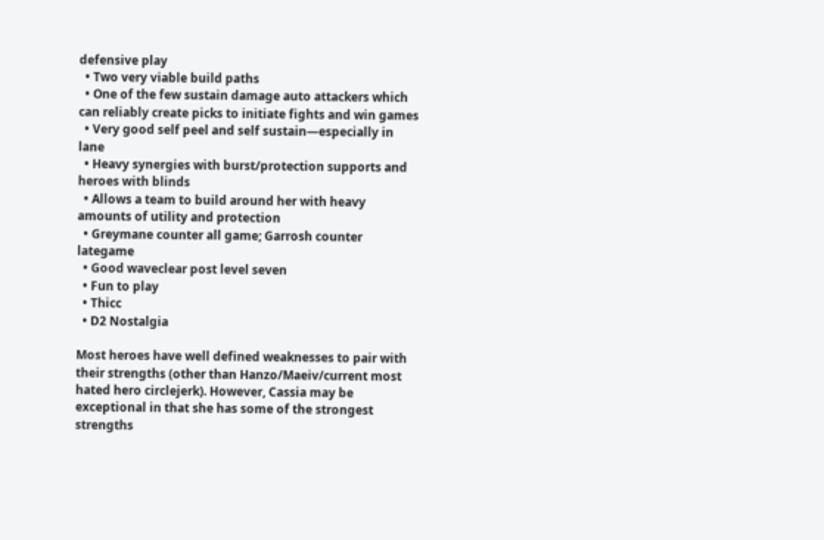defensive play
  • Two very viable build paths
  • One of the few sustain damage auto attackers which can reliably create picks to initiate fights and win games
  • Very good self peel and self sustain—especially in lane
  • Heavy synergies with burst/protection supports and heroes with blinds
  • Allows a team to build around her with heavy amounts of utility and protection
  • Greymane counter all game; Garrosh counter lategame
  • Good waveclear post level seven
  • Fun to play
  • Thicc
  • D2 Nostalgia

Most heroes have well defined weaknesses to pair with their strengths (other than Hanzo/Maeiv/current most hated hero circlejerk). However, Cassia may be exceptional in that she has some of the strongest strengths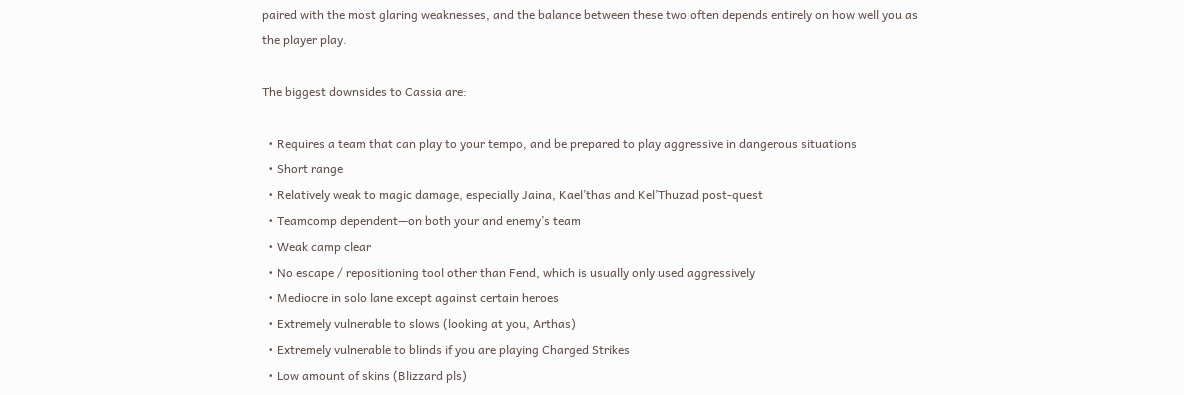paired with the most glaring weaknesses, and the balance between these two often depends entirely on how well you as the player play.

The biggest downsides to Cassia are:

  • Requires a team that can play to your tempo, and be prepared to play aggressive in dangerous situations
  • Short range
  • Relatively weak to magic damage, especially Jaina, Kael’thas and Kel’Thuzad post-quest
  • Teamcomp dependent—on both your and enemy’s team
  • Weak camp clear
  • No escape / repositioning tool other than Fend, which is usually only used aggressively
  • Mediocre in solo lane except against certain heroes
  • Extremely vulnerable to slows (looking at you, Arthas)
  • Extremely vulnerable to blinds if you are playing Charged Strikes
  • Low amount of skins (Blizzard pls)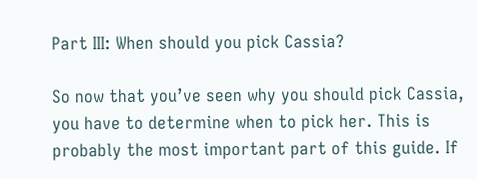Part III: When should you pick Cassia?

So now that you’ve seen why you should pick Cassia, you have to determine when to pick her. This is probably the most important part of this guide. If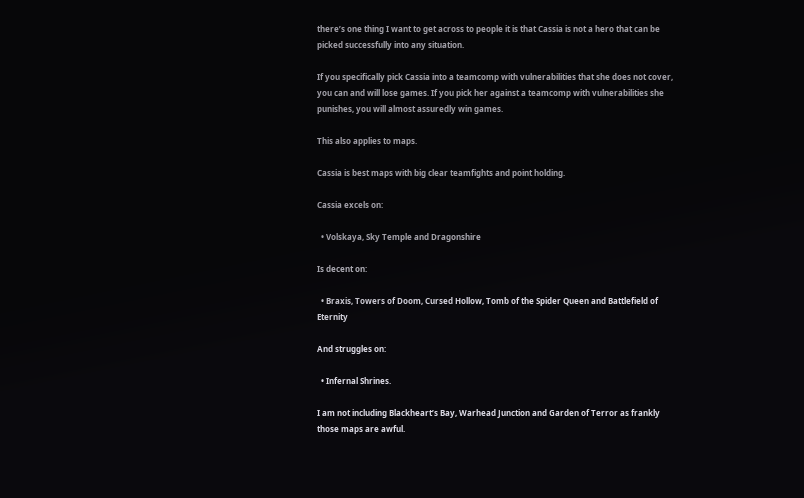there’s one thing I want to get across to people it is that Cassia is not a hero that can be picked successfully into any situation.

If you specifically pick Cassia into a teamcomp with vulnerabilities that she does not cover, you can and will lose games. If you pick her against a teamcomp with vulnerabilities she punishes, you will almost assuredly win games.

This also applies to maps.

Cassia is best maps with big clear teamfights and point holding.

Cassia excels on:

  • Volskaya, Sky Temple and Dragonshire

Is decent on:

  • Braxis, Towers of Doom, Cursed Hollow, Tomb of the Spider Queen and Battlefield of Eternity

And struggles on:

  • Infernal Shrines.

I am not including Blackheart’s Bay, Warhead Junction and Garden of Terror as frankly those maps are awful.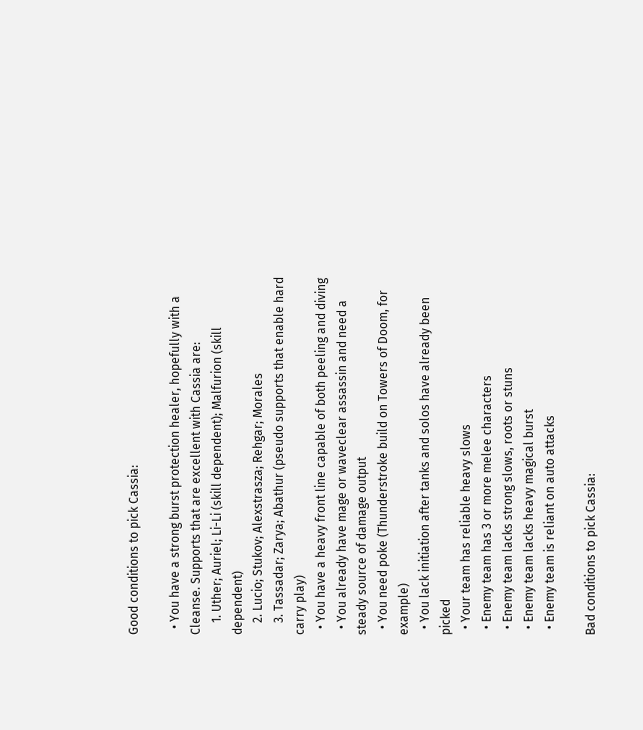Good conditions to pick Cassia:

  • You have a strong burst protection healer, hopefully with a Cleanse. Supports that are excellent with Cassia are:
    1. Uther; Auriel; Li-Li (skill dependent); Malfurion (skill dependent)
    2. Lucio; Stukov; Alexstrasza; Rehgar; Morales
    3. Tassadar; Zarya; Abathur (pseudo supports that enable hard carry play)
  • You have a heavy front line capable of both peeling and diving
  • You already have mage or waveclear assassin and need a steady source of damage output
  • You need poke (Thunderstroke build on Towers of Doom, for example)
  • You lack initiation after tanks and solos have already been picked
  • Your team has reliable heavy slows
  • Enemy team has 3 or more melee characters
  • Enemy team lacks strong slows, roots or stuns
  • Enemy team lacks heavy magical burst
  • Enemy team is reliant on auto attacks

Bad conditions to pick Cassia: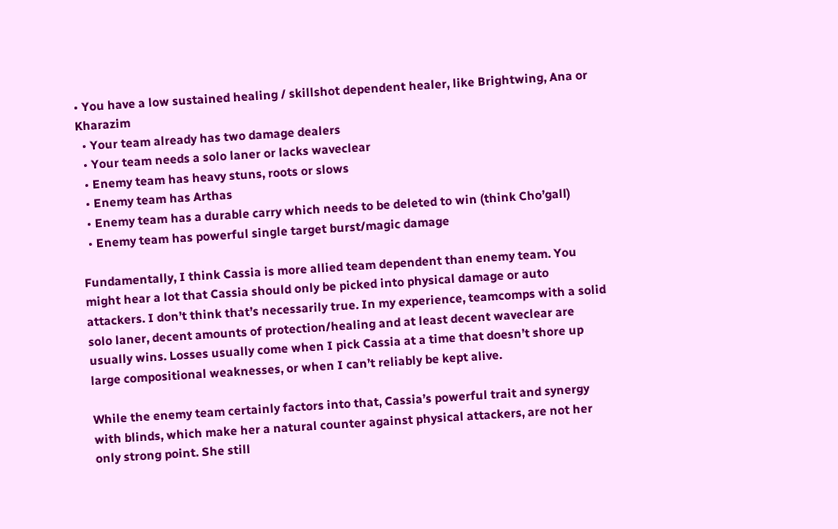• You have a low sustained healing / skillshot dependent healer, like Brightwing, Ana or Kharazim
  • Your team already has two damage dealers
  • Your team needs a solo laner or lacks waveclear
  • Enemy team has heavy stuns, roots or slows
  • Enemy team has Arthas
  • Enemy team has a durable carry which needs to be deleted to win (think Cho’gall)
  • Enemy team has powerful single target burst/magic damage

Fundamentally, I think Cassia is more allied team dependent than enemy team. You might hear a lot that Cassia should only be picked into physical damage or auto attackers. I don’t think that’s necessarily true. In my experience, teamcomps with a solid solo laner, decent amounts of protection/healing and at least decent waveclear are usually wins. Losses usually come when I pick Cassia at a time that doesn’t shore up large compositional weaknesses, or when I can’t reliably be kept alive.

While the enemy team certainly factors into that, Cassia’s powerful trait and synergy with blinds, which make her a natural counter against physical attackers, are not her only strong point. She still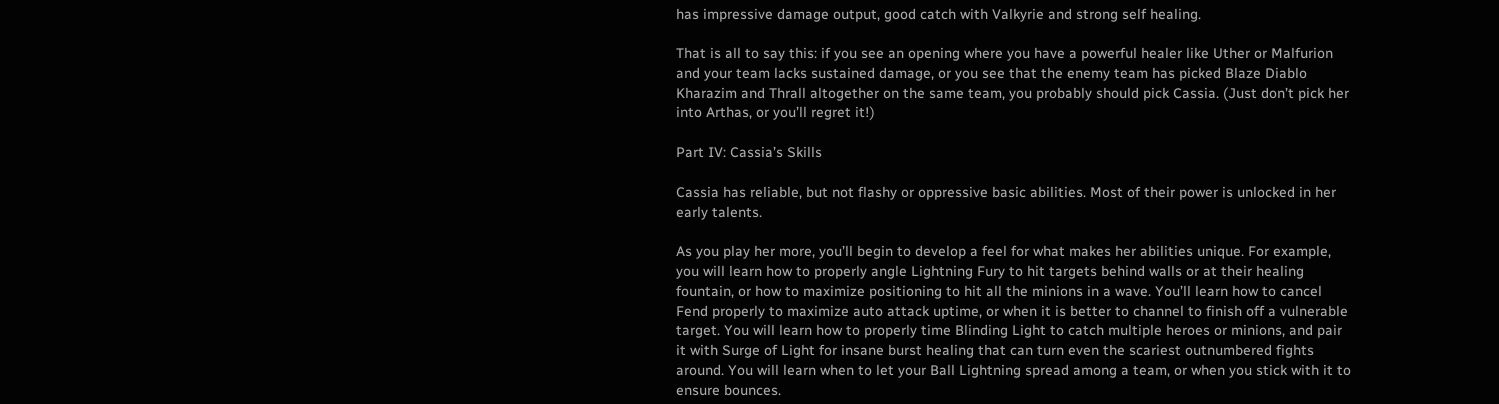has impressive damage output, good catch with Valkyrie and strong self healing.

That is all to say this: if you see an opening where you have a powerful healer like Uther or Malfurion and your team lacks sustained damage, or you see that the enemy team has picked Blaze Diablo Kharazim and Thrall altogether on the same team, you probably should pick Cassia. (Just don’t pick her into Arthas, or you’ll regret it!)

Part IV: Cassia’s Skills

Cassia has reliable, but not flashy or oppressive basic abilities. Most of their power is unlocked in her early talents.

As you play her more, you’ll begin to develop a feel for what makes her abilities unique. For example, you will learn how to properly angle Lightning Fury to hit targets behind walls or at their healing fountain, or how to maximize positioning to hit all the minions in a wave. You’ll learn how to cancel Fend properly to maximize auto attack uptime, or when it is better to channel to finish off a vulnerable target. You will learn how to properly time Blinding Light to catch multiple heroes or minions, and pair it with Surge of Light for insane burst healing that can turn even the scariest outnumbered fights around. You will learn when to let your Ball Lightning spread among a team, or when you stick with it to ensure bounces.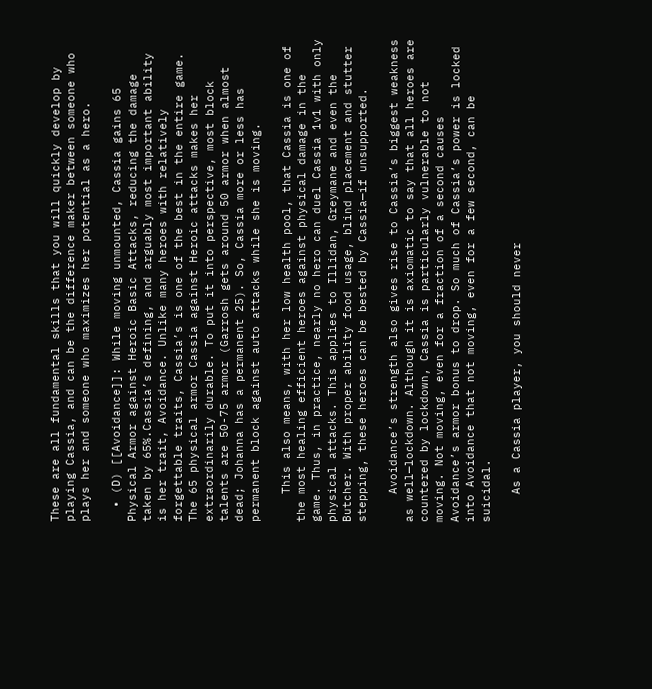These are all fundamental skills that you will quickly develop by playing Cassia, and can be the difference maker between someone who plays her and someone who maximizes her potential as a hero.

  • (D) [[Avoidance]]: While moving unmounted, Cassia gains 65 Physical Armor against Heroic Basic Attacks, reducing the damage taken by 65%.Cassia’s defining, and arguably most important ability is her trait, Avoidance. Unlike many heroes with relatively forgettable traits, Cassia’s is one of the best in the entire game. The 65 physical armor Cassia against Heroic attacks makes her extraordinarily durable. To put it into perspective, most block talents are 50-75 armor (Garrosh gets around 50 armor when almost dead; Johanna has a permanent 25). So, Cassia more or less has permanent block against auto attacks while she is moving.

    This also means, with her low health pool, that Cassia is one of the most healing efficient heroes against physical damage in the game. Thus, in practice, nearly no hero can duel Cassia 1v1 with only physical attacks. This applies to Illidan, Greymane and even the Butcher. With proper ability food usage, blind placement and stutter stepping, these heroes can be bested by Cassia—if unsupported.

    Avoidance’s strength also gives rise to Cassia’s biggest weakness as well—lockdown. Although it is axiomatic to say that all heroes are countered by lockdown, Cassia is particularly vulnerable to not moving. Not moving, even for a fraction of a second causes Avoidance’s armor bonus to drop. So much of Cassia’s power is locked into Avoidance that not moving, even for a few second, can be suicidal.

    As a Cassia player, you should never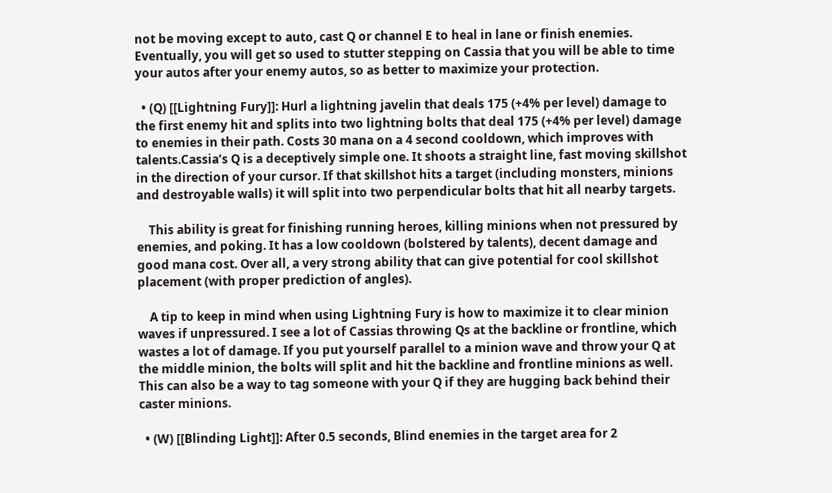not be moving except to auto, cast Q or channel E to heal in lane or finish enemies. Eventually, you will get so used to stutter stepping on Cassia that you will be able to time your autos after your enemy autos, so as better to maximize your protection.

  • (Q) [[Lightning Fury]]: Hurl a lightning javelin that deals 175 (+4% per level) damage to the first enemy hit and splits into two lightning bolts that deal 175 (+4% per level) damage to enemies in their path. Costs 30 mana on a 4 second cooldown, which improves with talents.Cassia’s Q is a deceptively simple one. It shoots a straight line, fast moving skillshot in the direction of your cursor. If that skillshot hits a target (including monsters, minions and destroyable walls) it will split into two perpendicular bolts that hit all nearby targets.

    This ability is great for finishing running heroes, killing minions when not pressured by enemies, and poking. It has a low cooldown (bolstered by talents), decent damage and good mana cost. Over all, a very strong ability that can give potential for cool skillshot placement (with proper prediction of angles).

    A tip to keep in mind when using Lightning Fury is how to maximize it to clear minion waves if unpressured. I see a lot of Cassias throwing Qs at the backline or frontline, which wastes a lot of damage. If you put yourself parallel to a minion wave and throw your Q at the middle minion, the bolts will split and hit the backline and frontline minions as well. This can also be a way to tag someone with your Q if they are hugging back behind their caster minions.

  • (W) [[Blinding Light]]: After 0.5 seconds, Blind enemies in the target area for 2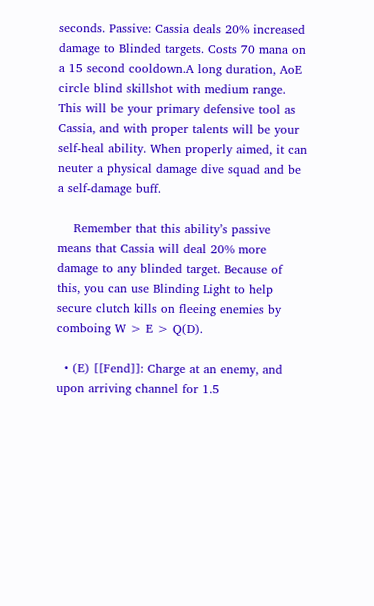seconds. Passive: Cassia deals 20% increased damage to Blinded targets. Costs 70 mana on a 15 second cooldown.A long duration, AoE circle blind skillshot with medium range. This will be your primary defensive tool as Cassia, and with proper talents will be your self-heal ability. When properly aimed, it can neuter a physical damage dive squad and be a self-damage buff.

    Remember that this ability’s passive means that Cassia will deal 20% more damage to any blinded target. Because of this, you can use Blinding Light to help secure clutch kills on fleeing enemies by comboing W > E > Q(D).

  • (E) [[Fend]]: Charge at an enemy, and upon arriving channel for 1.5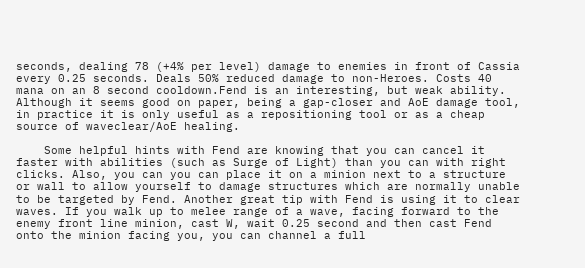seconds, dealing 78 (+4% per level) damage to enemies in front of Cassia every 0.25 seconds. Deals 50% reduced damage to non-Heroes. Costs 40 mana on an 8 second cooldown.Fend is an interesting, but weak ability. Although it seems good on paper, being a gap-closer and AoE damage tool, in practice it is only useful as a repositioning tool or as a cheap source of waveclear/AoE healing.

    Some helpful hints with Fend are knowing that you can cancel it faster with abilities (such as Surge of Light) than you can with right clicks. Also, you can you can place it on a minion next to a structure or wall to allow yourself to damage structures which are normally unable to be targeted by Fend. Another great tip with Fend is using it to clear waves. If you walk up to melee range of a wave, facing forward to the enemy front line minion, cast W, wait 0.25 second and then cast Fend onto the minion facing you, you can channel a full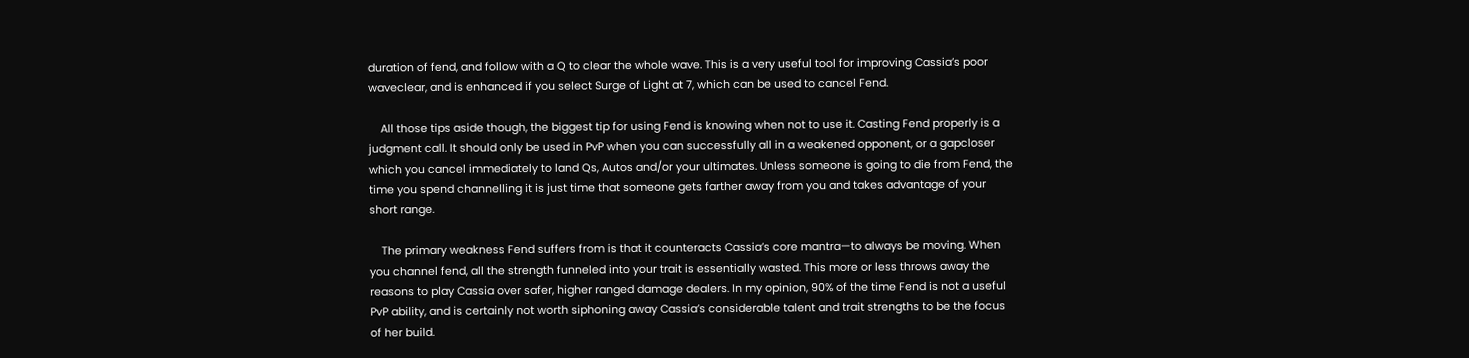duration of fend, and follow with a Q to clear the whole wave. This is a very useful tool for improving Cassia’s poor waveclear, and is enhanced if you select Surge of Light at 7, which can be used to cancel Fend.

    All those tips aside though, the biggest tip for using Fend is knowing when not to use it. Casting Fend properly is a judgment call. It should only be used in PvP when you can successfully all in a weakened opponent, or a gapcloser which you cancel immediately to land Qs, Autos and/or your ultimates. Unless someone is going to die from Fend, the time you spend channelling it is just time that someone gets farther away from you and takes advantage of your short range.

    The primary weakness Fend suffers from is that it counteracts Cassia’s core mantra—to always be moving. When you channel fend, all the strength funneled into your trait is essentially wasted. This more or less throws away the reasons to play Cassia over safer, higher ranged damage dealers. In my opinion, 90% of the time Fend is not a useful PvP ability, and is certainly not worth siphoning away Cassia’s considerable talent and trait strengths to be the focus of her build.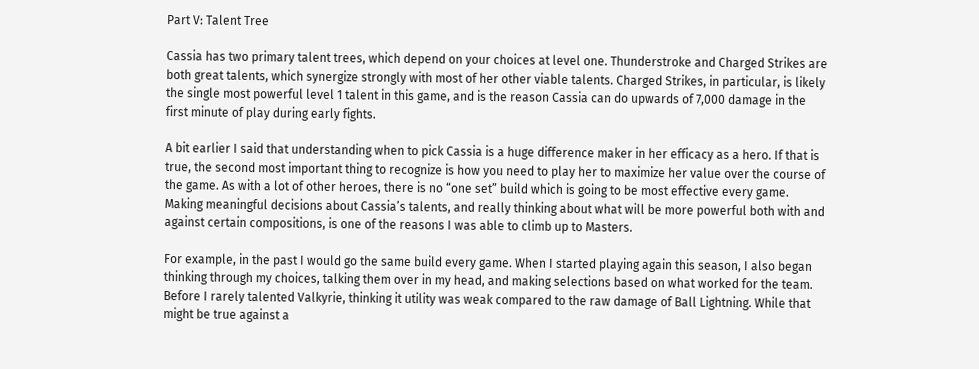Part V: Talent Tree

Cassia has two primary talent trees, which depend on your choices at level one. Thunderstroke and Charged Strikes are both great talents, which synergize strongly with most of her other viable talents. Charged Strikes, in particular, is likely the single most powerful level 1 talent in this game, and is the reason Cassia can do upwards of 7,000 damage in the first minute of play during early fights.

A bit earlier I said that understanding when to pick Cassia is a huge difference maker in her efficacy as a hero. If that is true, the second most important thing to recognize is how you need to play her to maximize her value over the course of the game. As with a lot of other heroes, there is no “one set” build which is going to be most effective every game. Making meaningful decisions about Cassia’s talents, and really thinking about what will be more powerful both with and against certain compositions, is one of the reasons I was able to climb up to Masters.

For example, in the past I would go the same build every game. When I started playing again this season, I also began thinking through my choices, talking them over in my head, and making selections based on what worked for the team. Before I rarely talented Valkyrie, thinking it utility was weak compared to the raw damage of Ball Lightning. While that might be true against a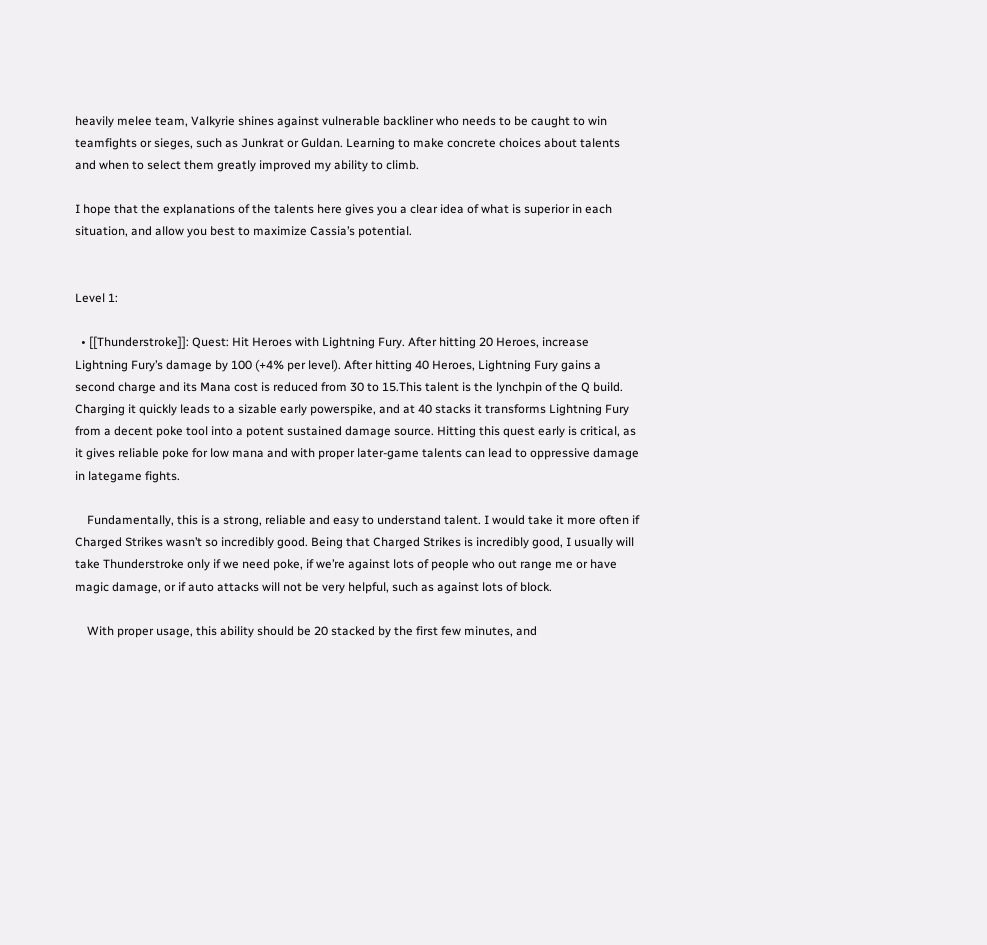heavily melee team, Valkyrie shines against vulnerable backliner who needs to be caught to win teamfights or sieges, such as Junkrat or Guldan. Learning to make concrete choices about talents and when to select them greatly improved my ability to climb.

I hope that the explanations of the talents here gives you a clear idea of what is superior in each situation, and allow you best to maximize Cassia’s potential.


Level 1:

  • [[Thunderstroke]]: Quest: Hit Heroes with Lightning Fury. After hitting 20 Heroes, increase Lightning Fury’s damage by 100 (+4% per level). After hitting 40 Heroes, Lightning Fury gains a second charge and its Mana cost is reduced from 30 to 15.This talent is the lynchpin of the Q build. Charging it quickly leads to a sizable early powerspike, and at 40 stacks it transforms Lightning Fury from a decent poke tool into a potent sustained damage source. Hitting this quest early is critical, as it gives reliable poke for low mana and with proper later-game talents can lead to oppressive damage in lategame fights.

    Fundamentally, this is a strong, reliable and easy to understand talent. I would take it more often if Charged Strikes wasn’t so incredibly good. Being that Charged Strikes is incredibly good, I usually will take Thunderstroke only if we need poke, if we’re against lots of people who out range me or have magic damage, or if auto attacks will not be very helpful, such as against lots of block.

    With proper usage, this ability should be 20 stacked by the first few minutes, and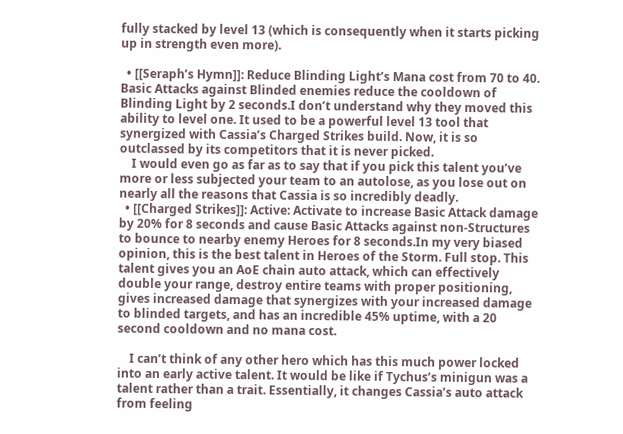fully stacked by level 13 (which is consequently when it starts picking up in strength even more).

  • [[Seraph’s Hymn]]: Reduce Blinding Light’s Mana cost from 70 to 40. Basic Attacks against Blinded enemies reduce the cooldown of Blinding Light by 2 seconds.I don’t understand why they moved this ability to level one. It used to be a powerful level 13 tool that synergized with Cassia’s Charged Strikes build. Now, it is so outclassed by its competitors that it is never picked.
    I would even go as far as to say that if you pick this talent you’ve more or less subjected your team to an autolose, as you lose out on nearly all the reasons that Cassia is so incredibly deadly.
  • [[Charged Strikes]]: Active: Activate to increase Basic Attack damage by 20% for 8 seconds and cause Basic Attacks against non-Structures to bounce to nearby enemy Heroes for 8 seconds.In my very biased opinion, this is the best talent in Heroes of the Storm. Full stop. This talent gives you an AoE chain auto attack, which can effectively double your range, destroy entire teams with proper positioning, gives increased damage that synergizes with your increased damage to blinded targets, and has an incredible 45% uptime, with a 20 second cooldown and no mana cost.

    I can’t think of any other hero which has this much power locked into an early active talent. It would be like if Tychus’s minigun was a talent rather than a trait. Essentially, it changes Cassia’s auto attack from feeling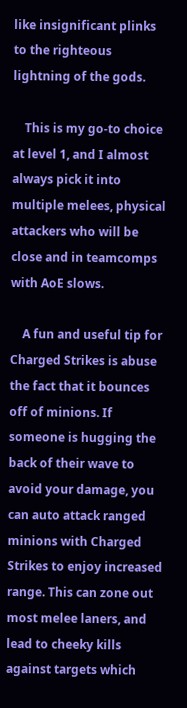like insignificant plinks to the righteous lightning of the gods.

    This is my go-to choice at level 1, and I almost always pick it into multiple melees, physical attackers who will be close and in teamcomps with AoE slows.

    A fun and useful tip for Charged Strikes is abuse the fact that it bounces off of minions. If someone is hugging the back of their wave to avoid your damage, you can auto attack ranged minions with Charged Strikes to enjoy increased range. This can zone out most melee laners, and lead to cheeky kills against targets which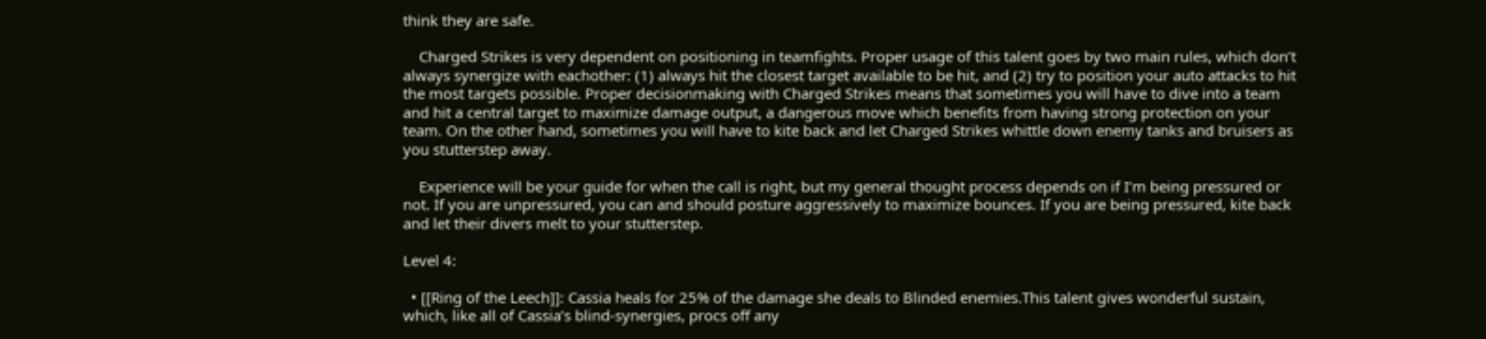think they are safe.

    Charged Strikes is very dependent on positioning in teamfights. Proper usage of this talent goes by two main rules, which don’t always synergize with eachother: (1) always hit the closest target available to be hit, and (2) try to position your auto attacks to hit the most targets possible. Proper decisionmaking with Charged Strikes means that sometimes you will have to dive into a team and hit a central target to maximize damage output, a dangerous move which benefits from having strong protection on your team. On the other hand, sometimes you will have to kite back and let Charged Strikes whittle down enemy tanks and bruisers as you stutterstep away.

    Experience will be your guide for when the call is right, but my general thought process depends on if I’m being pressured or not. If you are unpressured, you can and should posture aggressively to maximize bounces. If you are being pressured, kite back and let their divers melt to your stutterstep.

Level 4:

  • [[Ring of the Leech]]: Cassia heals for 25% of the damage she deals to Blinded enemies.This talent gives wonderful sustain, which, like all of Cassia’s blind-synergies, procs off any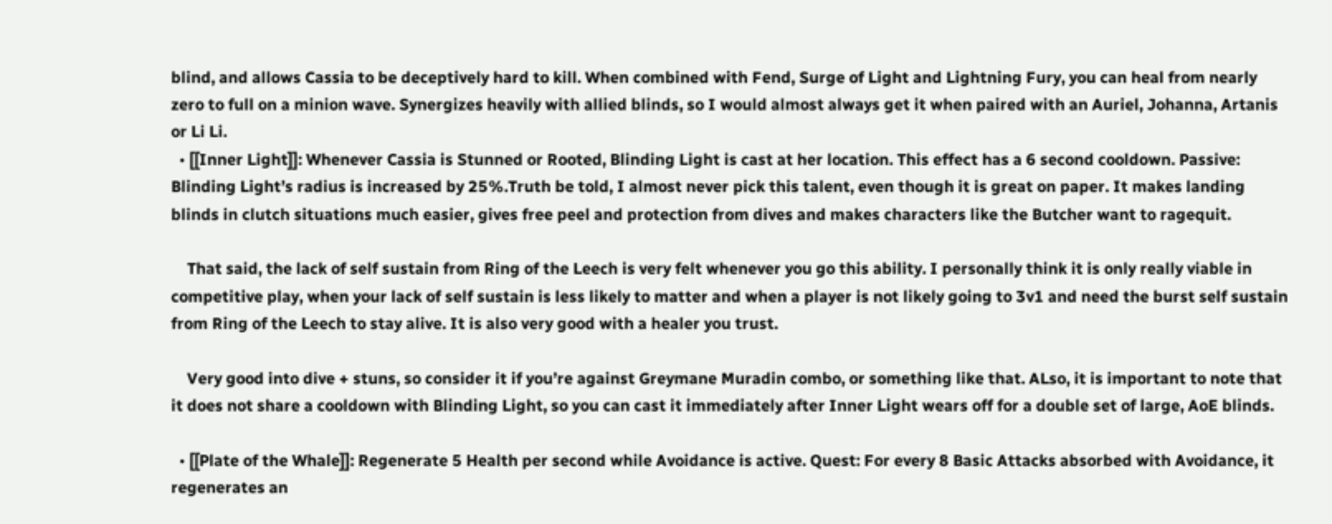blind, and allows Cassia to be deceptively hard to kill. When combined with Fend, Surge of Light and Lightning Fury, you can heal from nearly zero to full on a minion wave. Synergizes heavily with allied blinds, so I would almost always get it when paired with an Auriel, Johanna, Artanis or Li Li.
  • [[Inner Light]]: Whenever Cassia is Stunned or Rooted, Blinding Light is cast at her location. This effect has a 6 second cooldown. Passive: Blinding Light’s radius is increased by 25%.Truth be told, I almost never pick this talent, even though it is great on paper. It makes landing blinds in clutch situations much easier, gives free peel and protection from dives and makes characters like the Butcher want to ragequit.

    That said, the lack of self sustain from Ring of the Leech is very felt whenever you go this ability. I personally think it is only really viable in competitive play, when your lack of self sustain is less likely to matter and when a player is not likely going to 3v1 and need the burst self sustain from Ring of the Leech to stay alive. It is also very good with a healer you trust.

    Very good into dive + stuns, so consider it if you’re against Greymane Muradin combo, or something like that. ALso, it is important to note that it does not share a cooldown with Blinding Light, so you can cast it immediately after Inner Light wears off for a double set of large, AoE blinds.

  • [[Plate of the Whale]]: Regenerate 5 Health per second while Avoidance is active. Quest: For every 8 Basic Attacks absorbed with Avoidance, it regenerates an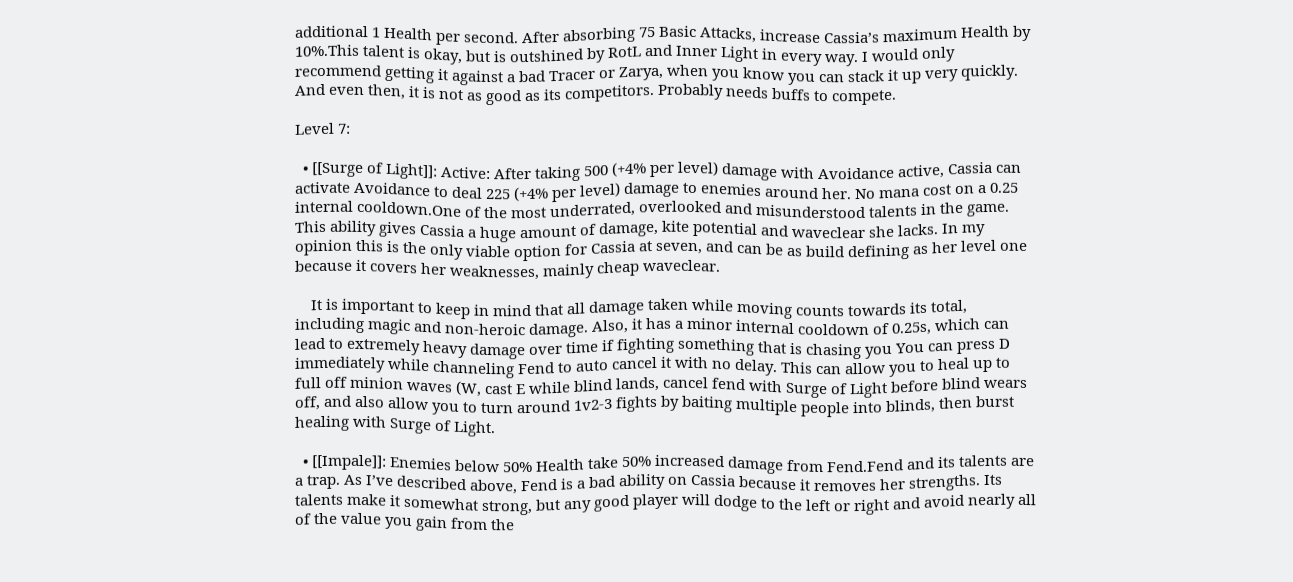additional 1 Health per second. After absorbing 75 Basic Attacks, increase Cassia’s maximum Health by 10%.This talent is okay, but is outshined by RotL and Inner Light in every way. I would only recommend getting it against a bad Tracer or Zarya, when you know you can stack it up very quickly. And even then, it is not as good as its competitors. Probably needs buffs to compete.

Level 7:

  • [[Surge of Light]]: Active: After taking 500 (+4% per level) damage with Avoidance active, Cassia can activate Avoidance to deal 225 (+4% per level) damage to enemies around her. No mana cost on a 0.25 internal cooldown.One of the most underrated, overlooked and misunderstood talents in the game. This ability gives Cassia a huge amount of damage, kite potential and waveclear she lacks. In my opinion this is the only viable option for Cassia at seven, and can be as build defining as her level one because it covers her weaknesses, mainly cheap waveclear.

    It is important to keep in mind that all damage taken while moving counts towards its total, including magic and non-heroic damage. Also, it has a minor internal cooldown of 0.25s, which can lead to extremely heavy damage over time if fighting something that is chasing you You can press D immediately while channeling Fend to auto cancel it with no delay. This can allow you to heal up to full off minion waves (W, cast E while blind lands, cancel fend with Surge of Light before blind wears off, and also allow you to turn around 1v2-3 fights by baiting multiple people into blinds, then burst healing with Surge of Light.

  • [[Impale]]: Enemies below 50% Health take 50% increased damage from Fend.Fend and its talents are a trap. As I’ve described above, Fend is a bad ability on Cassia because it removes her strengths. Its talents make it somewhat strong, but any good player will dodge to the left or right and avoid nearly all of the value you gain from the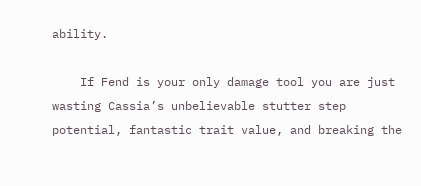ability.

    If Fend is your only damage tool you are just wasting Cassia’s unbelievable stutter step potential, fantastic trait value, and breaking the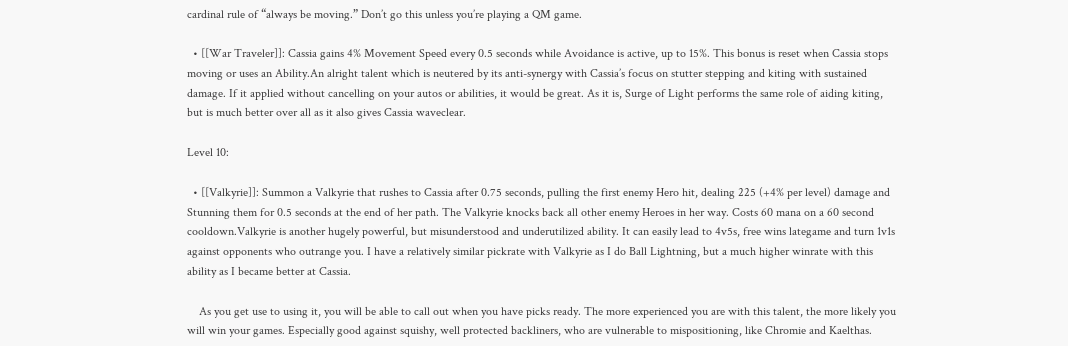cardinal rule of “always be moving.” Don’t go this unless you’re playing a QM game.

  • [[War Traveler]]: Cassia gains 4% Movement Speed every 0.5 seconds while Avoidance is active, up to 15%. This bonus is reset when Cassia stops moving or uses an Ability.An alright talent which is neutered by its anti-synergy with Cassia’s focus on stutter stepping and kiting with sustained damage. If it applied without cancelling on your autos or abilities, it would be great. As it is, Surge of Light performs the same role of aiding kiting, but is much better over all as it also gives Cassia waveclear.

Level 10:

  • [[Valkyrie]]: Summon a Valkyrie that rushes to Cassia after 0.75 seconds, pulling the first enemy Hero hit, dealing 225 (+4% per level) damage and Stunning them for 0.5 seconds at the end of her path. The Valkyrie knocks back all other enemy Heroes in her way. Costs 60 mana on a 60 second cooldown.Valkyrie is another hugely powerful, but misunderstood and underutilized ability. It can easily lead to 4v5s, free wins lategame and turn 1v1s against opponents who outrange you. I have a relatively similar pickrate with Valkyrie as I do Ball Lightning, but a much higher winrate with this ability as I became better at Cassia.

    As you get use to using it, you will be able to call out when you have picks ready. The more experienced you are with this talent, the more likely you will win your games. Especially good against squishy, well protected backliners, who are vulnerable to mispositioning, like Chromie and Kaelthas.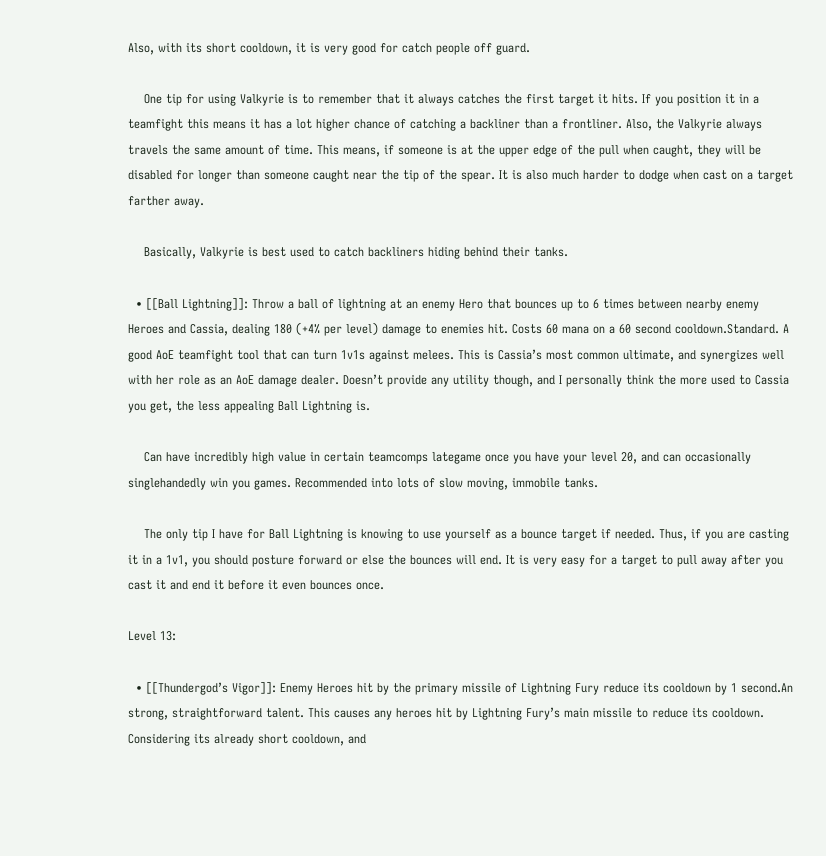Also, with its short cooldown, it is very good for catch people off guard.

    One tip for using Valkyrie is to remember that it always catches the first target it hits. If you position it in a teamfight this means it has a lot higher chance of catching a backliner than a frontliner. Also, the Valkyrie always travels the same amount of time. This means, if someone is at the upper edge of the pull when caught, they will be disabled for longer than someone caught near the tip of the spear. It is also much harder to dodge when cast on a target farther away.

    Basically, Valkyrie is best used to catch backliners hiding behind their tanks.

  • [[Ball Lightning]]: Throw a ball of lightning at an enemy Hero that bounces up to 6 times between nearby enemy Heroes and Cassia, dealing 180 (+4% per level) damage to enemies hit. Costs 60 mana on a 60 second cooldown.Standard. A good AoE teamfight tool that can turn 1v1s against melees. This is Cassia’s most common ultimate, and synergizes well with her role as an AoE damage dealer. Doesn’t provide any utility though, and I personally think the more used to Cassia you get, the less appealing Ball Lightning is.

    Can have incredibly high value in certain teamcomps lategame once you have your level 20, and can occasionally singlehandedly win you games. Recommended into lots of slow moving, immobile tanks.

    The only tip I have for Ball Lightning is knowing to use yourself as a bounce target if needed. Thus, if you are casting it in a 1v1, you should posture forward or else the bounces will end. It is very easy for a target to pull away after you cast it and end it before it even bounces once.

Level 13:

  • [[Thundergod’s Vigor]]: Enemy Heroes hit by the primary missile of Lightning Fury reduce its cooldown by 1 second.An strong, straightforward talent. This causes any heroes hit by Lightning Fury’s main missile to reduce its cooldown. Considering its already short cooldown, and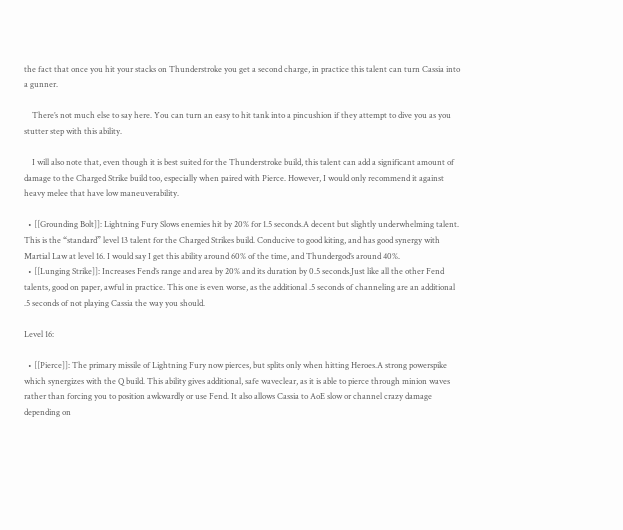the fact that once you hit your stacks on Thunderstroke you get a second charge, in practice this talent can turn Cassia into a gunner.

    There’s not much else to say here. You can turn an easy to hit tank into a pincushion if they attempt to dive you as you stutter step with this ability.

    I will also note that, even though it is best suited for the Thunderstroke build, this talent can add a significant amount of damage to the Charged Strike build too, especially when paired with Pierce. However, I would only recommend it against heavy melee that have low maneuverability.

  • [[Grounding Bolt]]: Lightning Fury Slows enemies hit by 20% for 1.5 seconds.A decent but slightly underwhelming talent. This is the “standard” level 13 talent for the Charged Strikes build. Conducive to good kiting, and has good synergy with Martial Law at level 16. I would say I get this ability around 60% of the time, and Thundergod’s around 40%.
  • [[Lunging Strike]]: Increases Fend’s range and area by 20% and its duration by 0.5 seconds.Just like all the other Fend talents, good on paper, awful in practice. This one is even worse, as the additional .5 seconds of channeling are an additional .5 seconds of not playing Cassia the way you should.

Level 16:

  • [[Pierce]]: The primary missile of Lightning Fury now pierces, but splits only when hitting Heroes.A strong powerspike which synergizes with the Q build. This ability gives additional, safe waveclear, as it is able to pierce through minion waves rather than forcing you to position awkwardly or use Fend. It also allows Cassia to AoE slow or channel crazy damage depending on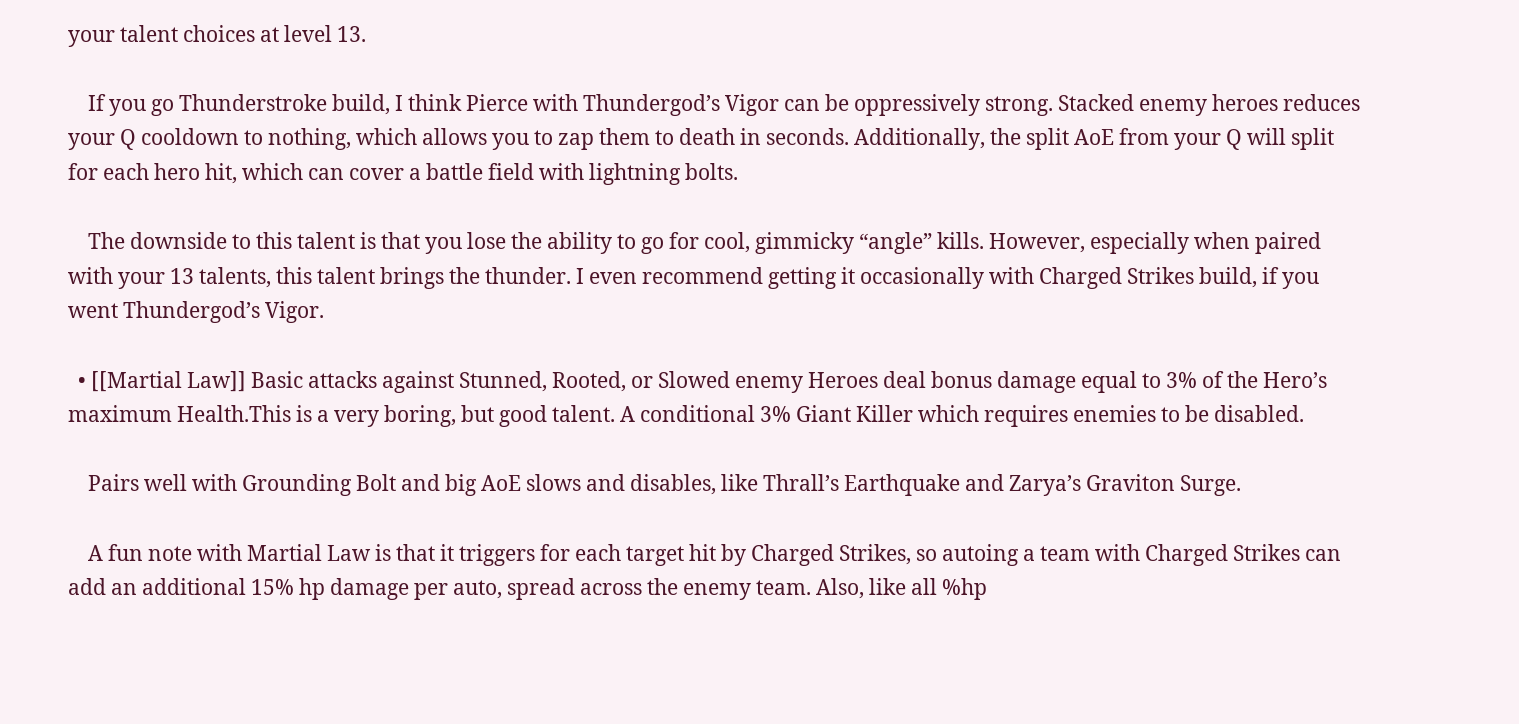your talent choices at level 13.

    If you go Thunderstroke build, I think Pierce with Thundergod’s Vigor can be oppressively strong. Stacked enemy heroes reduces your Q cooldown to nothing, which allows you to zap them to death in seconds. Additionally, the split AoE from your Q will split for each hero hit, which can cover a battle field with lightning bolts.

    The downside to this talent is that you lose the ability to go for cool, gimmicky “angle” kills. However, especially when paired with your 13 talents, this talent brings the thunder. I even recommend getting it occasionally with Charged Strikes build, if you went Thundergod’s Vigor.

  • [[Martial Law]] Basic attacks against Stunned, Rooted, or Slowed enemy Heroes deal bonus damage equal to 3% of the Hero’s maximum Health.This is a very boring, but good talent. A conditional 3% Giant Killer which requires enemies to be disabled.

    Pairs well with Grounding Bolt and big AoE slows and disables, like Thrall’s Earthquake and Zarya’s Graviton Surge.

    A fun note with Martial Law is that it triggers for each target hit by Charged Strikes, so autoing a team with Charged Strikes can add an additional 15% hp damage per auto, spread across the enemy team. Also, like all %hp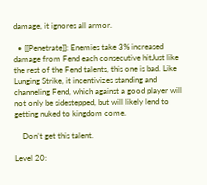damage, it ignores all armor.

  • [[Penetrate]]: Enemies take 3% increased damage from Fend each consecutive hitJust like the rest of the Fend talents, this one is bad. Like Lunging Strike, it incentivizes standing and channeling Fend, which against a good player will not only be sidestepped, but will likely lend to getting nuked to kingdom come.

    Don’t get this talent.

Level 20: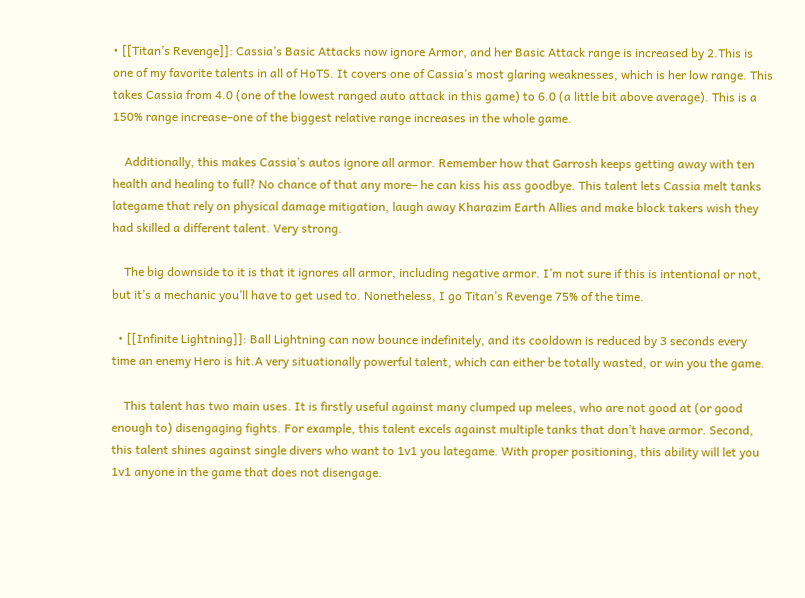• [[Titan’s Revenge]]: Cassia’s Basic Attacks now ignore Armor, and her Basic Attack range is increased by 2.This is one of my favorite talents in all of HoTS. It covers one of Cassia’s most glaring weaknesses, which is her low range. This takes Cassia from 4.0 (one of the lowest ranged auto attack in this game) to 6.0 (a little bit above average). This is a 150% range increase–one of the biggest relative range increases in the whole game.

    Additionally, this makes Cassia’s autos ignore all armor. Remember how that Garrosh keeps getting away with ten health and healing to full? No chance of that any more– he can kiss his ass goodbye. This talent lets Cassia melt tanks lategame that rely on physical damage mitigation, laugh away Kharazim Earth Allies and make block takers wish they had skilled a different talent. Very strong.

    The big downside to it is that it ignores all armor, including negative armor. I’m not sure if this is intentional or not, but it’s a mechanic you’ll have to get used to. Nonetheless, I go Titan’s Revenge 75% of the time.

  • [[Infinite Lightning]]: Ball Lightning can now bounce indefinitely, and its cooldown is reduced by 3 seconds every time an enemy Hero is hit.A very situationally powerful talent, which can either be totally wasted, or win you the game.

    This talent has two main uses. It is firstly useful against many clumped up melees, who are not good at (or good enough to) disengaging fights. For example, this talent excels against multiple tanks that don’t have armor. Second, this talent shines against single divers who want to 1v1 you lategame. With proper positioning, this ability will let you 1v1 anyone in the game that does not disengage.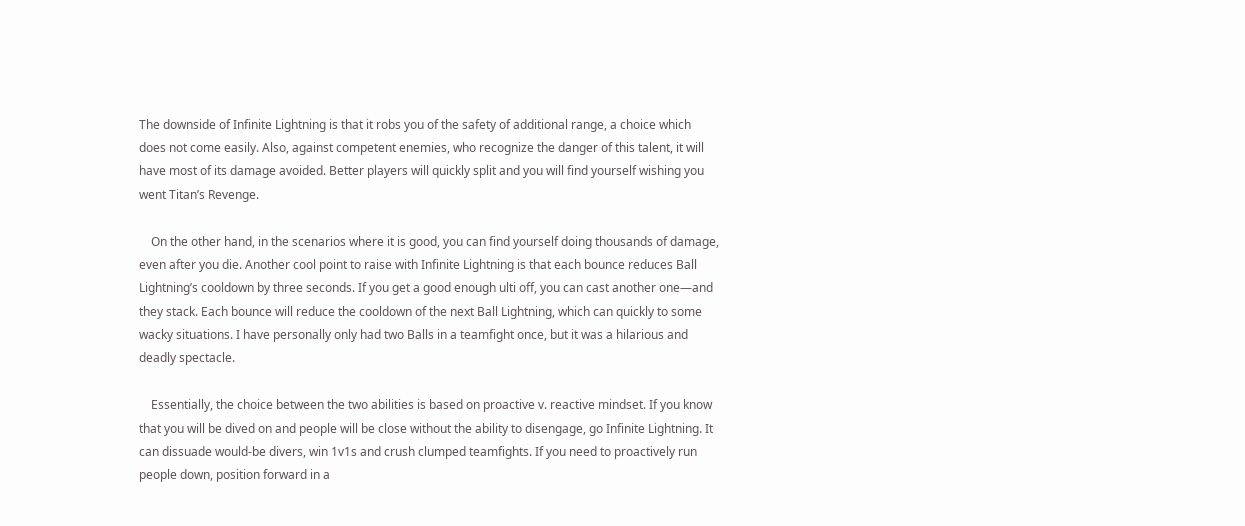The downside of Infinite Lightning is that it robs you of the safety of additional range, a choice which does not come easily. Also, against competent enemies, who recognize the danger of this talent, it will have most of its damage avoided. Better players will quickly split and you will find yourself wishing you went Titan’s Revenge.

    On the other hand, in the scenarios where it is good, you can find yourself doing thousands of damage, even after you die. Another cool point to raise with Infinite Lightning is that each bounce reduces Ball Lightning’s cooldown by three seconds. If you get a good enough ulti off, you can cast another one—and they stack. Each bounce will reduce the cooldown of the next Ball Lightning, which can quickly to some wacky situations. I have personally only had two Balls in a teamfight once, but it was a hilarious and deadly spectacle.

    Essentially, the choice between the two abilities is based on proactive v. reactive mindset. If you know that you will be dived on and people will be close without the ability to disengage, go Infinite Lightning. It can dissuade would-be divers, win 1v1s and crush clumped teamfights. If you need to proactively run people down, position forward in a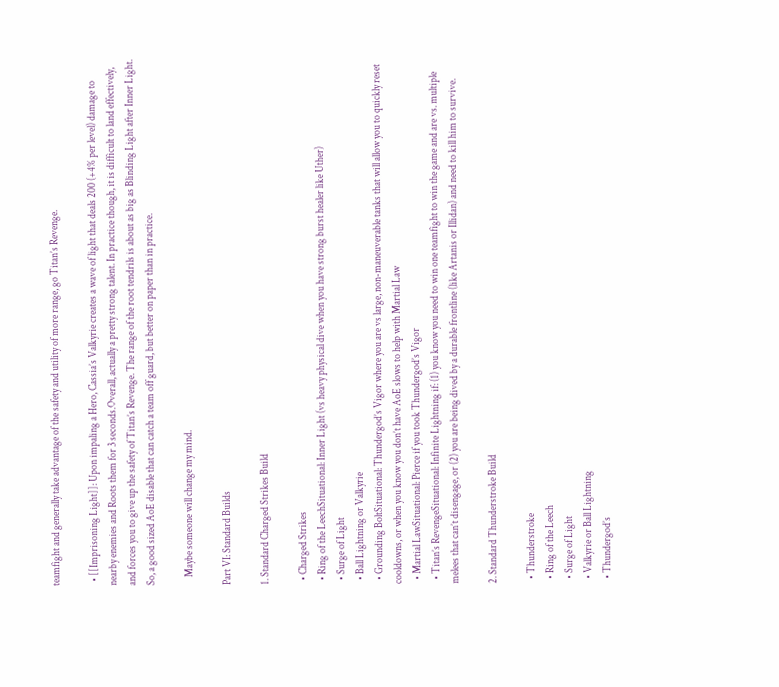teamfight and generally take advantage of the safety and utility of more range, go Titan’s Revenge.

  • [[Imprisoning Light]]: Upon impaling a Hero, Cassia’s Valkyrie creates a wave of light that deals 200 (+4% per level) damage to nearby enemies and Roots them for 3 seconds.Overall, actually a pretty strong talent. In practice though, it is difficult to land effectively, and forces you to give up the safety of Titan’s Revenge. The range of the root tendrils is about as big as Blinding Light after Inner Light. So, a good sized AoE disable that can catch a team off guard, but better on paper than in practice.

    Maybe someone will change my mind.

Part VI: Standard Builds

1. Standard Charged Strikes Build

  • Charged Strikes
  • Ring of the LeechSituational: Inner Light (vs heavy physical dive when you have strong burst healer like Uther)
  • Surge of Light
  • Ball Lightning or Valkyrie
  • Grounding BoltSituational: Thundergod’s Vigor where you are vs large, non-maneuverable tanks that will allow you to quickly reset cooldowns, or when you know you don’t have AoE slows to help with Martial Law
  • Martial LawSituational: Pierce if you took Thundergod’s Vigor
  • Titan’s RevengeSituational: Infinite Lightning if: (1) you know you need to win one teamfight to win the game and are vs. multiple melees that can’t disengage, or (2) you are being dived by a durable frontline (like Artanis or Illidan) and need to kill him to survive.

2. Standard Thunderstroke Build

  • Thunderstroke
  • Ring of the Leech
  • Surge of Light
  • Valkyrie or Ball Lightning
  • Thundergod’s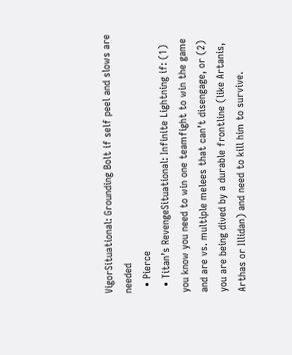VigorSituational: Grounding Bolt if self peel and slows are needed
  • Pierce
  • Titan’s RevengeSituational: Infinite Lightning if: (1) you know you need to win one teamfight to win the game and are vs. multiple melees that can’t disengage, or (2) you are being dived by a durable frontline (like Artanis, Arthas or Illidan) and need to kill him to survive.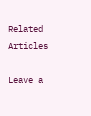Related Articles

Leave a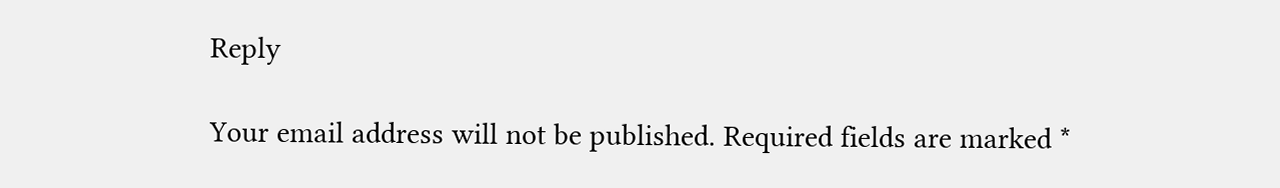Reply

Your email address will not be published. Required fields are marked *